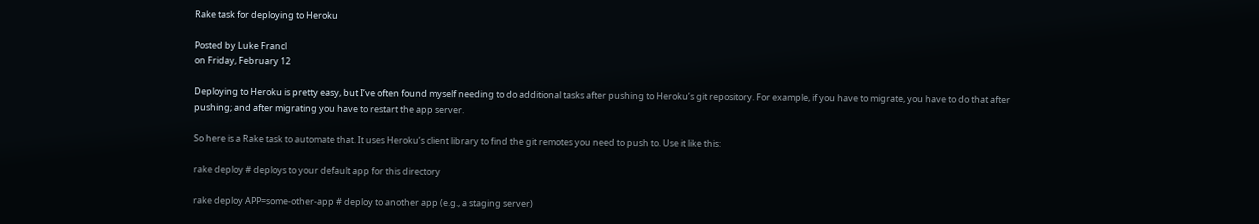Rake task for deploying to Heroku

Posted by Luke Francl
on Friday, February 12

Deploying to Heroku is pretty easy, but I’ve often found myself needing to do additional tasks after pushing to Heroku’s git repository. For example, if you have to migrate, you have to do that after pushing; and after migrating you have to restart the app server.

So here is a Rake task to automate that. It uses Heroku’s client library to find the git remotes you need to push to. Use it like this:

rake deploy # deploys to your default app for this directory

rake deploy APP=some-other-app # deploy to another app (e.g., a staging server)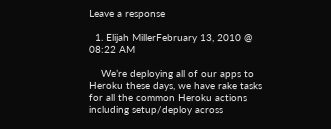Leave a response

  1. Elijah MillerFebruary 13, 2010 @ 08:22 AM

    We’re deploying all of our apps to Heroku these days, we have rake tasks for all the common Heroku actions including setup/deploy across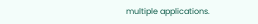multiple applications.